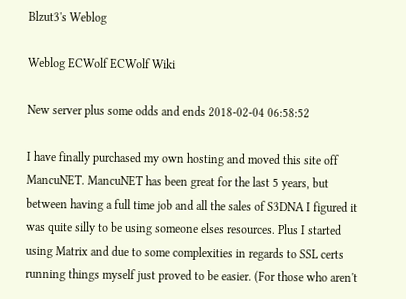Blzut3's Weblog

Weblog ECWolf ECWolf Wiki

New server plus some odds and ends 2018-02-04 06:58:52

I have finally purchased my own hosting and moved this site off MancuNET. MancuNET has been great for the last 5 years, but between having a full time job and all the sales of S3DNA I figured it was quite silly to be using someone elses resources. Plus I started using Matrix and due to some complexities in regards to SSL certs running things myself just proved to be easier. (For those who aren't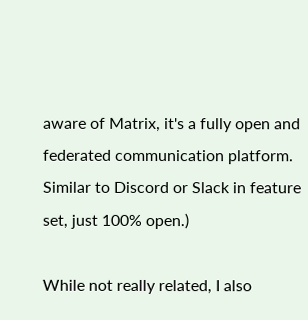aware of Matrix, it's a fully open and federated communication platform. Similar to Discord or Slack in feature set, just 100% open.)

While not really related, I also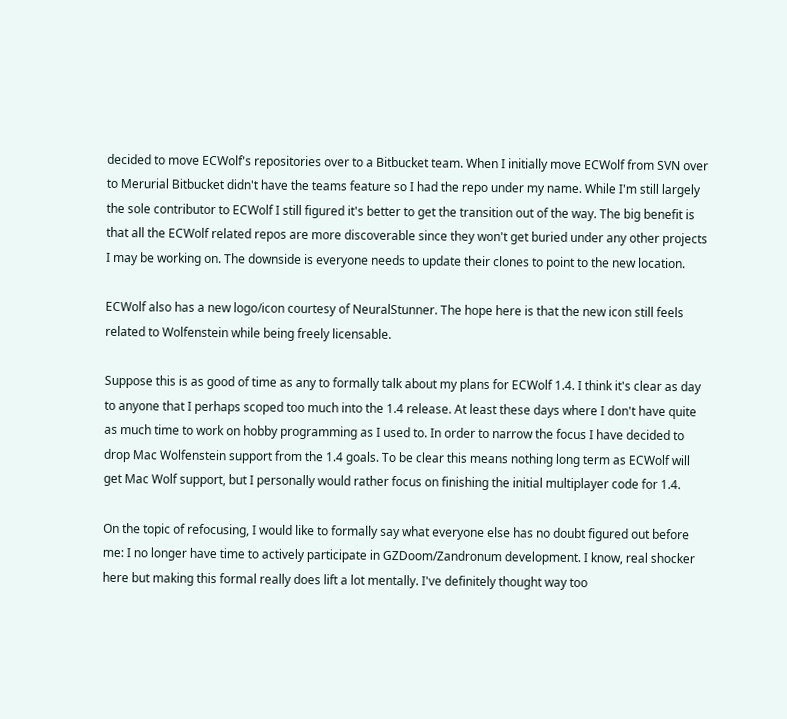decided to move ECWolf's repositories over to a Bitbucket team. When I initially move ECWolf from SVN over to Merurial Bitbucket didn't have the teams feature so I had the repo under my name. While I'm still largely the sole contributor to ECWolf I still figured it's better to get the transition out of the way. The big benefit is that all the ECWolf related repos are more discoverable since they won't get buried under any other projects I may be working on. The downside is everyone needs to update their clones to point to the new location.

ECWolf also has a new logo/icon courtesy of NeuralStunner. The hope here is that the new icon still feels related to Wolfenstein while being freely licensable.

Suppose this is as good of time as any to formally talk about my plans for ECWolf 1.4. I think it's clear as day to anyone that I perhaps scoped too much into the 1.4 release. At least these days where I don't have quite as much time to work on hobby programming as I used to. In order to narrow the focus I have decided to drop Mac Wolfenstein support from the 1.4 goals. To be clear this means nothing long term as ECWolf will get Mac Wolf support, but I personally would rather focus on finishing the initial multiplayer code for 1.4.

On the topic of refocusing, I would like to formally say what everyone else has no doubt figured out before me: I no longer have time to actively participate in GZDoom/Zandronum development. I know, real shocker here but making this formal really does lift a lot mentally. I've definitely thought way too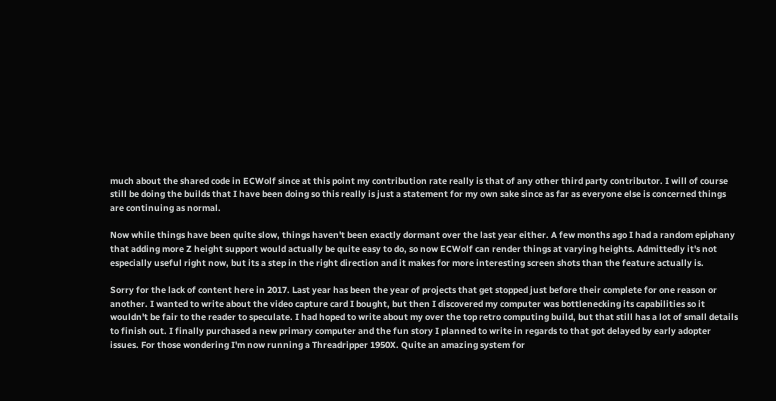much about the shared code in ECWolf since at this point my contribution rate really is that of any other third party contributor. I will of course still be doing the builds that I have been doing so this really is just a statement for my own sake since as far as everyone else is concerned things are continuing as normal.

Now while things have been quite slow, things haven't been exactly dormant over the last year either. A few months ago I had a random epiphany that adding more Z height support would actually be quite easy to do, so now ECWolf can render things at varying heights. Admittedly it's not especially useful right now, but its a step in the right direction and it makes for more interesting screen shots than the feature actually is.

Sorry for the lack of content here in 2017. Last year has been the year of projects that get stopped just before their complete for one reason or another. I wanted to write about the video capture card I bought, but then I discovered my computer was bottlenecking its capabilities so it wouldn't be fair to the reader to speculate. I had hoped to write about my over the top retro computing build, but that still has a lot of small details to finish out. I finally purchased a new primary computer and the fun story I planned to write in regards to that got delayed by early adopter issues. For those wondering I'm now running a Threadripper 1950X. Quite an amazing system for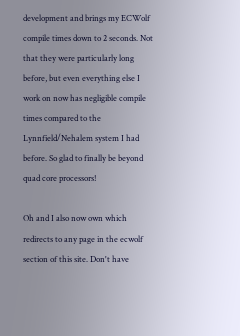development and brings my ECWolf compile times down to 2 seconds. Not that they were particularly long before, but even everything else I work on now has negligible compile times compared to the Lynnfield/Nehalem system I had before. So glad to finally be beyond quad core processors!

Oh and I also now own which redirects to any page in the ecwolf section of this site. Don't have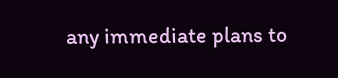any immediate plans to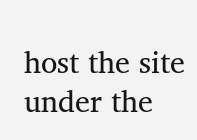host the site under the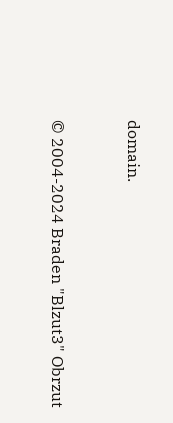domain.


© 2004-2024 Braden "Blzut3" Obrzut